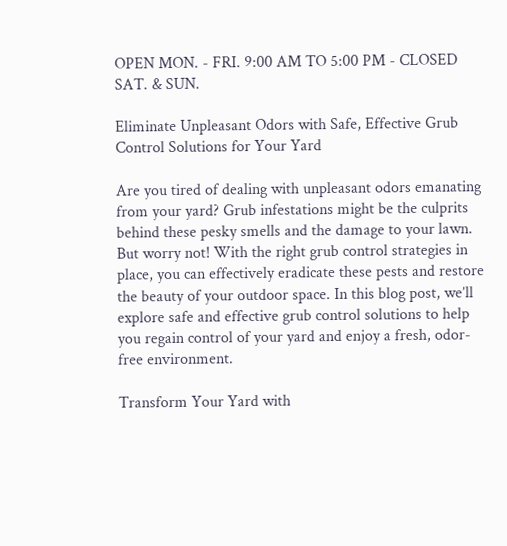OPEN MON. - FRI. 9:00 AM TO 5:00 PM - CLOSED SAT. & SUN.

Eliminate Unpleasant Odors with Safe, Effective Grub Control Solutions for Your Yard

Are you tired of dealing with unpleasant odors emanating from your yard? Grub infestations might be the culprits behind these pesky smells and the damage to your lawn. But worry not! With the right grub control strategies in place, you can effectively eradicate these pests and restore the beauty of your outdoor space. In this blog post, we’ll explore safe and effective grub control solutions to help you regain control of your yard and enjoy a fresh, odor-free environment.

Transform Your Yard with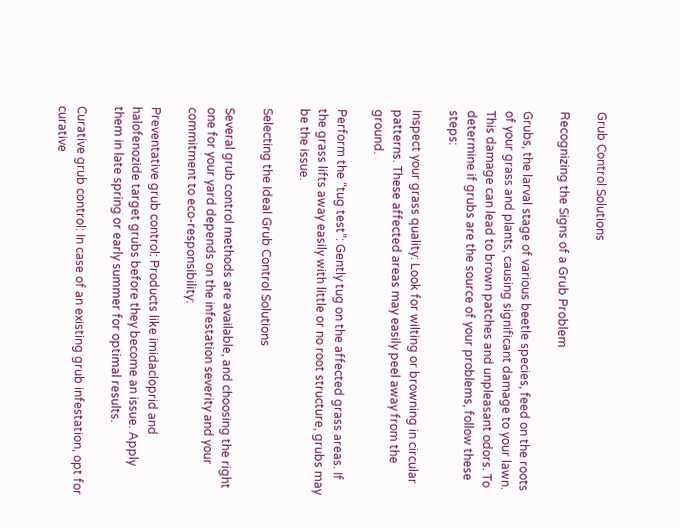Grub Control Solutions

Recognizing the Signs of a Grub Problem

Grubs, the larval stage of various beetle species, feed on the roots of your grass and plants, causing significant damage to your lawn. This damage can lead to brown patches and unpleasant odors. To determine if grubs are the source of your problems, follow these steps:

Inspect your grass quality: Look for wilting or browning in circular patterns. These affected areas may easily peel away from the ground.

Perform the “tug test”: Gently tug on the affected grass areas. If the grass lifts away easily with little or no root structure, grubs may be the issue.

Selecting the Ideal Grub Control Solutions

Several grub control methods are available, and choosing the right one for your yard depends on the infestation severity and your commitment to eco-responsibility:

Preventative grub control: Products like imidacloprid and halofenozide target grubs before they become an issue. Apply them in late spring or early summer for optimal results.

Curative grub control: In case of an existing grub infestation, opt for curative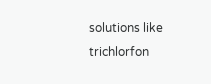solutions like trichlorfon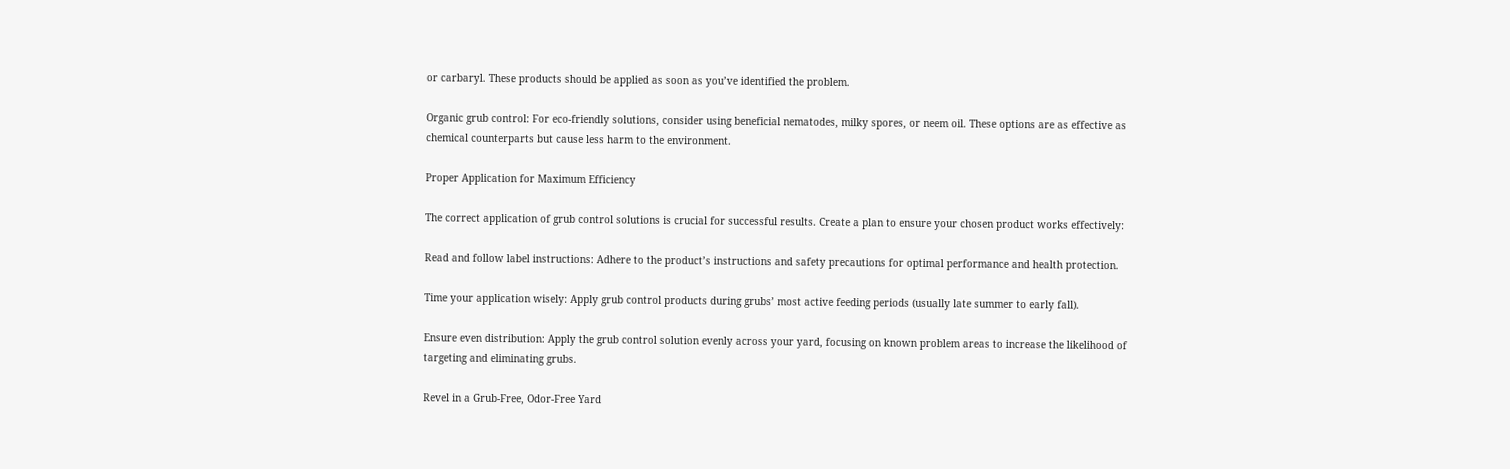or carbaryl. These products should be applied as soon as you’ve identified the problem.

Organic grub control: For eco-friendly solutions, consider using beneficial nematodes, milky spores, or neem oil. These options are as effective as chemical counterparts but cause less harm to the environment.

Proper Application for Maximum Efficiency

The correct application of grub control solutions is crucial for successful results. Create a plan to ensure your chosen product works effectively:

Read and follow label instructions: Adhere to the product’s instructions and safety precautions for optimal performance and health protection.

Time your application wisely: Apply grub control products during grubs’ most active feeding periods (usually late summer to early fall).

Ensure even distribution: Apply the grub control solution evenly across your yard, focusing on known problem areas to increase the likelihood of targeting and eliminating grubs.

Revel in a Grub-Free, Odor-Free Yard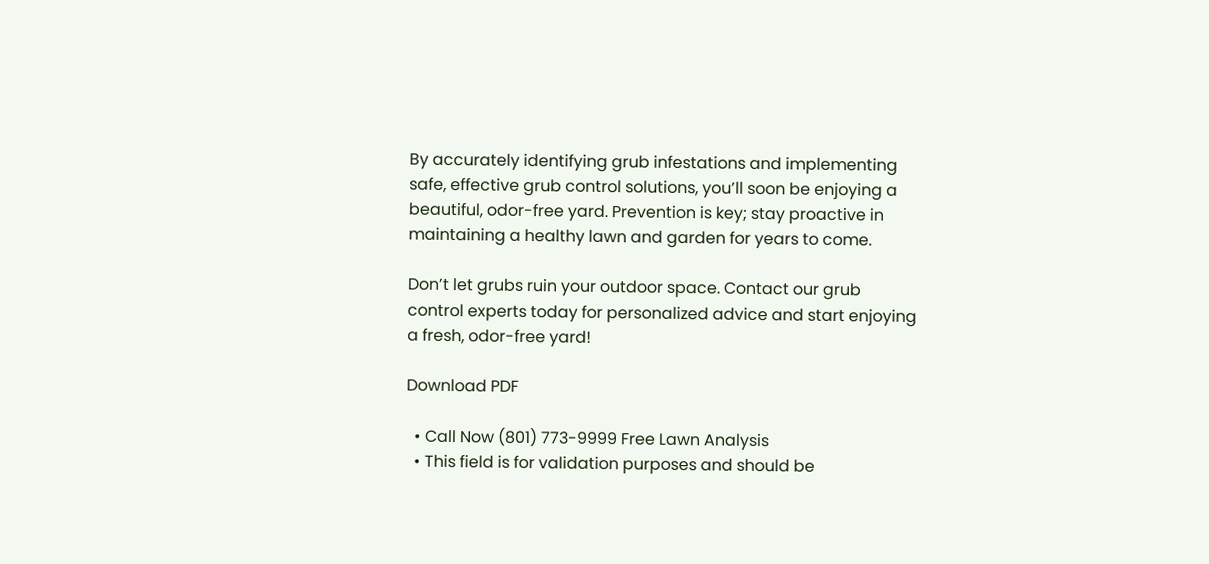By accurately identifying grub infestations and implementing safe, effective grub control solutions, you’ll soon be enjoying a beautiful, odor-free yard. Prevention is key; stay proactive in maintaining a healthy lawn and garden for years to come.

Don’t let grubs ruin your outdoor space. Contact our grub control experts today for personalized advice and start enjoying a fresh, odor-free yard!

Download PDF

  • Call Now (801) 773-9999 Free Lawn Analysis
  • This field is for validation purposes and should be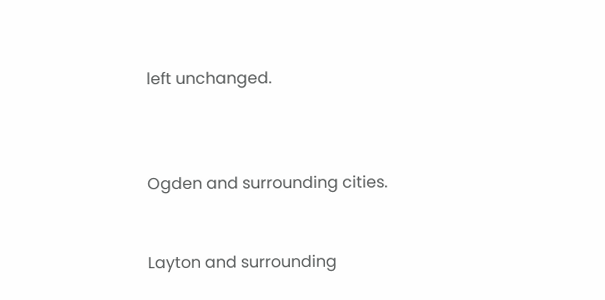left unchanged.



Ogden and surrounding cities.


Layton and surrounding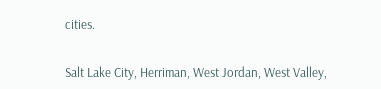cities.


Salt Lake City, Herriman, West Jordan, West Valley,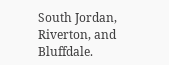South Jordan, Riverton, and Bluffdale.